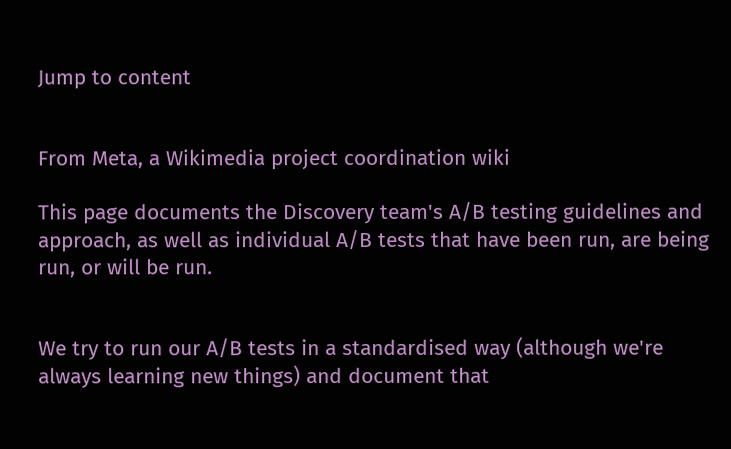Jump to content


From Meta, a Wikimedia project coordination wiki

This page documents the Discovery team's A/B testing guidelines and approach, as well as individual A/B tests that have been run, are being run, or will be run.


We try to run our A/B tests in a standardised way (although we're always learning new things) and document that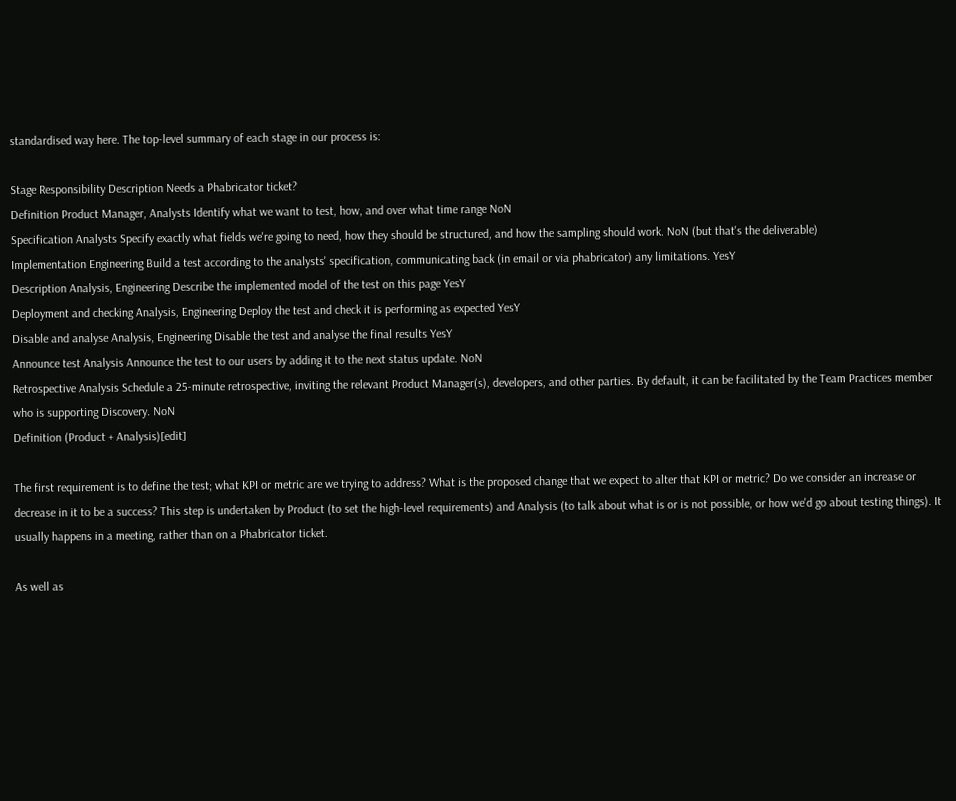standardised way here. The top-level summary of each stage in our process is:

Stage Responsibility Description Needs a Phabricator ticket?
Definition Product Manager, Analysts Identify what we want to test, how, and over what time range NoN
Specification Analysts Specify exactly what fields we're going to need, how they should be structured, and how the sampling should work. NoN (but that's the deliverable)
Implementation Engineering Build a test according to the analysts' specification, communicating back (in email or via phabricator) any limitations. YesY
Description Analysis, Engineering Describe the implemented model of the test on this page YesY
Deployment and checking Analysis, Engineering Deploy the test and check it is performing as expected YesY
Disable and analyse Analysis, Engineering Disable the test and analyse the final results YesY
Announce test Analysis Announce the test to our users by adding it to the next status update. NoN
Retrospective Analysis Schedule a 25-minute retrospective, inviting the relevant Product Manager(s), developers, and other parties. By default, it can be facilitated by the Team Practices member who is supporting Discovery. NoN
Definition (Product + Analysis)[edit]

The first requirement is to define the test; what KPI or metric are we trying to address? What is the proposed change that we expect to alter that KPI or metric? Do we consider an increase or decrease in it to be a success? This step is undertaken by Product (to set the high-level requirements) and Analysis (to talk about what is or is not possible, or how we'd go about testing things). It usually happens in a meeting, rather than on a Phabricator ticket.

As well as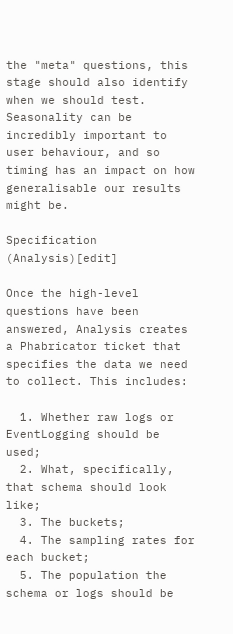the "meta" questions, this stage should also identify when we should test. Seasonality can be incredibly important to user behaviour, and so timing has an impact on how generalisable our results might be.

Specification (Analysis)[edit]

Once the high-level questions have been answered, Analysis creates a Phabricator ticket that specifies the data we need to collect. This includes:

  1. Whether raw logs or EventLogging should be used;
  2. What, specifically, that schema should look like;
  3. The buckets;
  4. The sampling rates for each bucket;
  5. The population the schema or logs should be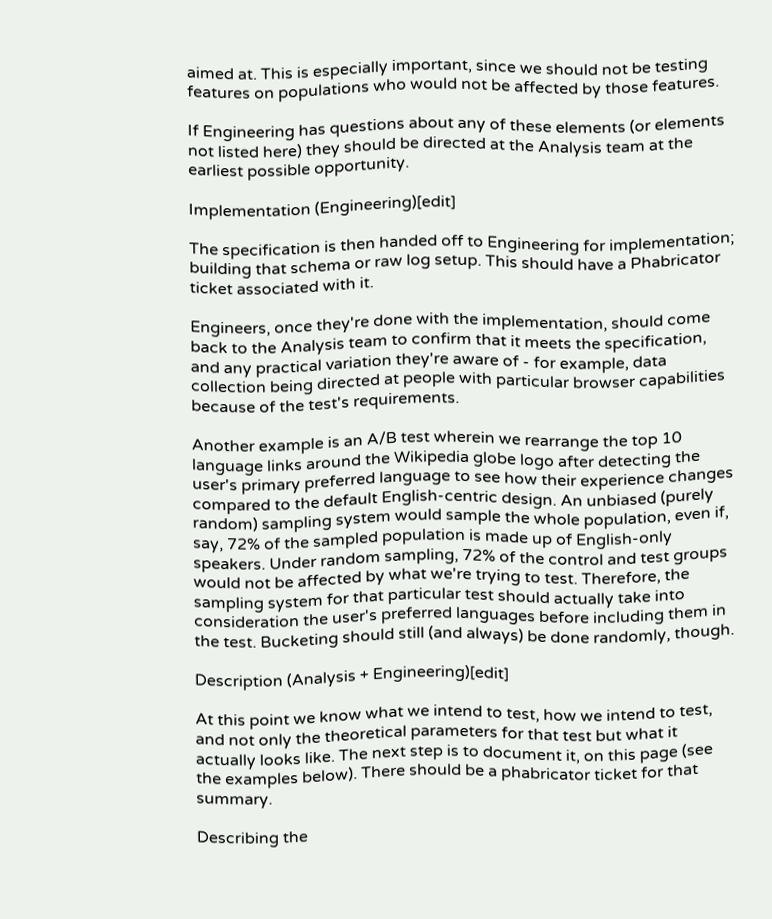aimed at. This is especially important, since we should not be testing features on populations who would not be affected by those features.

If Engineering has questions about any of these elements (or elements not listed here) they should be directed at the Analysis team at the earliest possible opportunity.

Implementation (Engineering)[edit]

The specification is then handed off to Engineering for implementation; building that schema or raw log setup. This should have a Phabricator ticket associated with it.

Engineers, once they're done with the implementation, should come back to the Analysis team to confirm that it meets the specification, and any practical variation they're aware of - for example, data collection being directed at people with particular browser capabilities because of the test's requirements.

Another example is an A/B test wherein we rearrange the top 10 language links around the Wikipedia globe logo after detecting the user's primary preferred language to see how their experience changes compared to the default English-centric design. An unbiased (purely random) sampling system would sample the whole population, even if, say, 72% of the sampled population is made up of English-only speakers. Under random sampling, 72% of the control and test groups would not be affected by what we're trying to test. Therefore, the sampling system for that particular test should actually take into consideration the user's preferred languages before including them in the test. Bucketing should still (and always) be done randomly, though.

Description (Analysis + Engineering)[edit]

At this point we know what we intend to test, how we intend to test, and not only the theoretical parameters for that test but what it actually looks like. The next step is to document it, on this page (see the examples below). There should be a phabricator ticket for that summary.

Describing the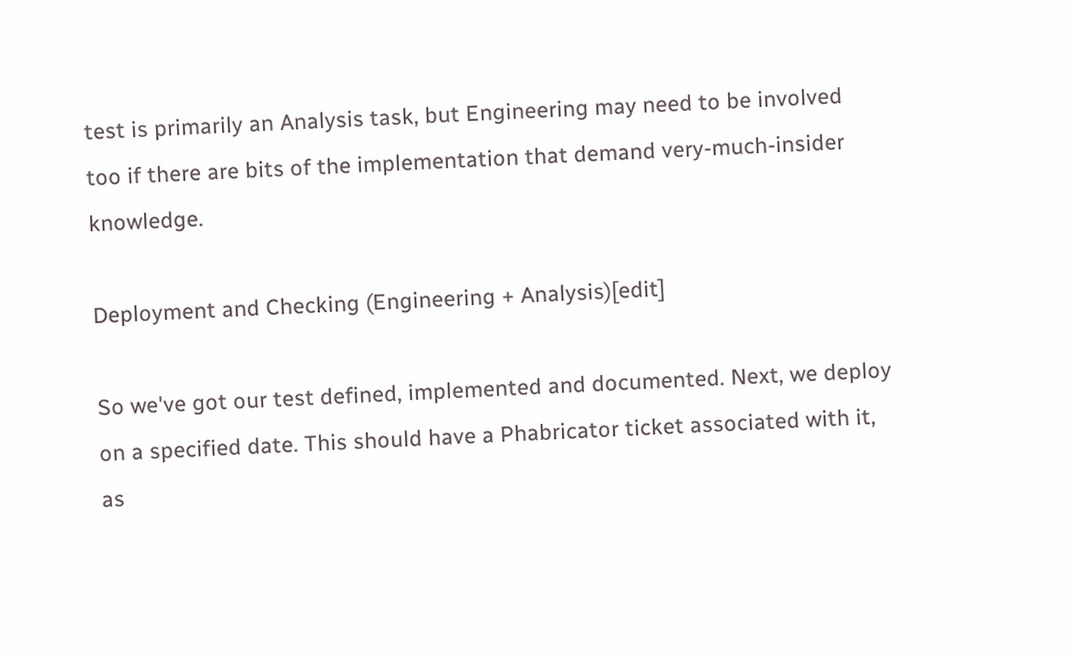test is primarily an Analysis task, but Engineering may need to be involved too if there are bits of the implementation that demand very-much-insider knowledge.

Deployment and Checking (Engineering + Analysis)[edit]

So we've got our test defined, implemented and documented. Next, we deploy on a specified date. This should have a Phabricator ticket associated with it, as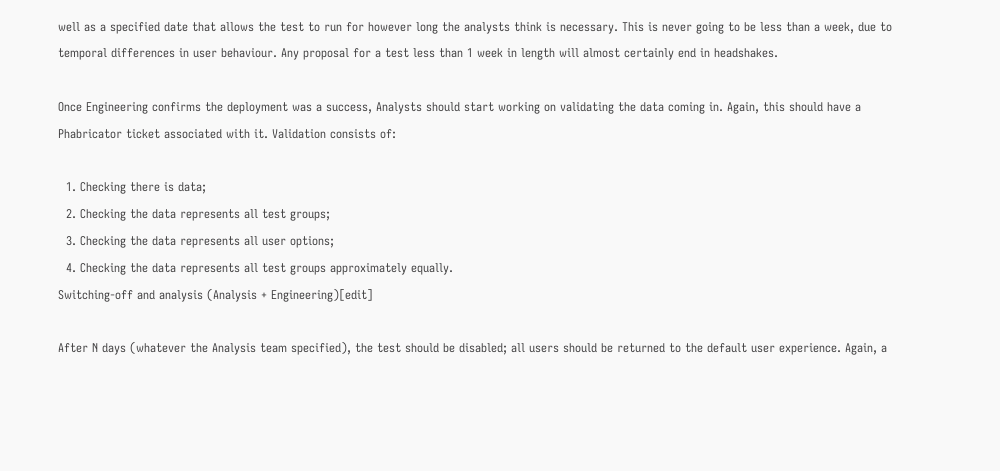well as a specified date that allows the test to run for however long the analysts think is necessary. This is never going to be less than a week, due to temporal differences in user behaviour. Any proposal for a test less than 1 week in length will almost certainly end in headshakes.

Once Engineering confirms the deployment was a success, Analysts should start working on validating the data coming in. Again, this should have a Phabricator ticket associated with it. Validation consists of:

  1. Checking there is data;
  2. Checking the data represents all test groups;
  3. Checking the data represents all user options;
  4. Checking the data represents all test groups approximately equally.
Switching-off and analysis (Analysis + Engineering)[edit]

After N days (whatever the Analysis team specified), the test should be disabled; all users should be returned to the default user experience. Again, a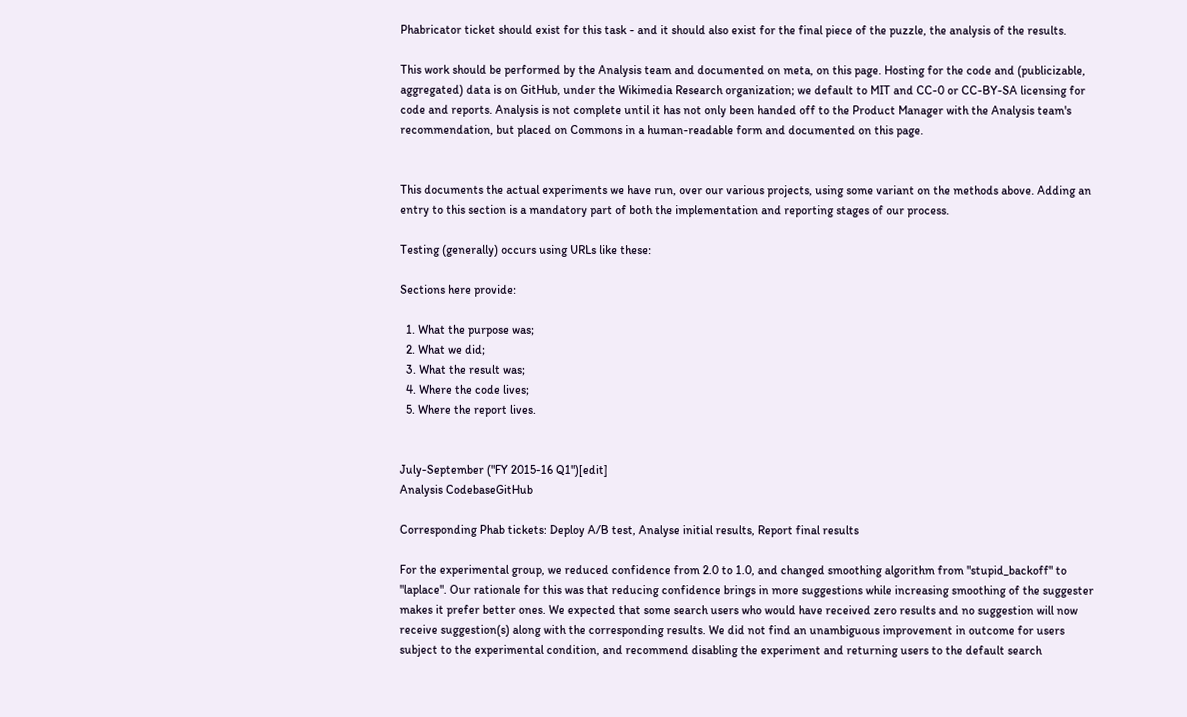Phabricator ticket should exist for this task - and it should also exist for the final piece of the puzzle, the analysis of the results.

This work should be performed by the Analysis team and documented on meta, on this page. Hosting for the code and (publicizable, aggregated) data is on GitHub, under the Wikimedia Research organization; we default to MIT and CC-0 or CC-BY-SA licensing for code and reports. Analysis is not complete until it has not only been handed off to the Product Manager with the Analysis team's recommendation, but placed on Commons in a human-readable form and documented on this page.


This documents the actual experiments we have run, over our various projects, using some variant on the methods above. Adding an entry to this section is a mandatory part of both the implementation and reporting stages of our process.

Testing (generally) occurs using URLs like these:

Sections here provide:

  1. What the purpose was;
  2. What we did;
  3. What the result was;
  4. Where the code lives;
  5. Where the report lives.


July-September ("FY 2015-16 Q1")[edit]
Analysis CodebaseGitHub

Corresponding Phab tickets: Deploy A/B test, Analyse initial results, Report final results

For the experimental group, we reduced confidence from 2.0 to 1.0, and changed smoothing algorithm from "stupid_backoff" to "laplace". Our rationale for this was that reducing confidence brings in more suggestions while increasing smoothing of the suggester makes it prefer better ones. We expected that some search users who would have received zero results and no suggestion will now receive suggestion(s) along with the corresponding results. We did not find an unambiguous improvement in outcome for users subject to the experimental condition, and recommend disabling the experiment and returning users to the default search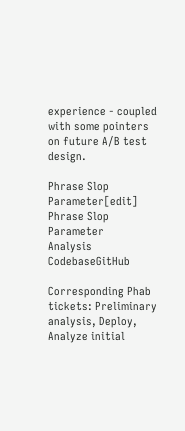experience - coupled with some pointers on future A/B test design.

Phrase Slop Parameter[edit]
Phrase Slop Parameter
Analysis CodebaseGitHub

Corresponding Phab tickets: Preliminary analysis, Deploy, Analyze initial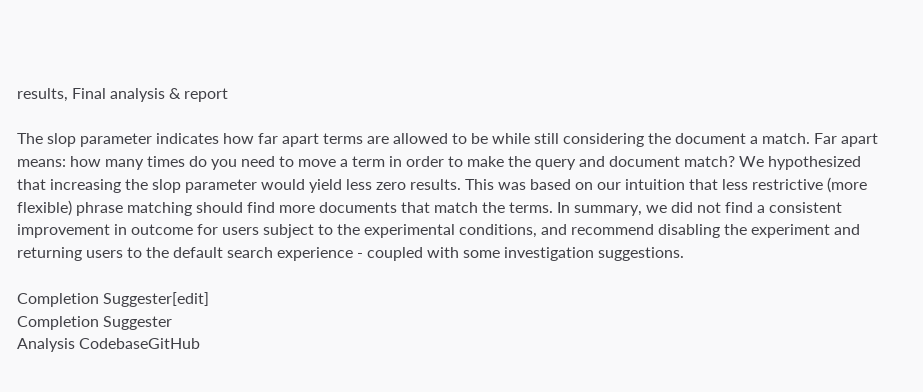results, Final analysis & report

The slop parameter indicates how far apart terms are allowed to be while still considering the document a match. Far apart means: how many times do you need to move a term in order to make the query and document match? We hypothesized that increasing the slop parameter would yield less zero results. This was based on our intuition that less restrictive (more flexible) phrase matching should find more documents that match the terms. In summary, we did not find a consistent improvement in outcome for users subject to the experimental conditions, and recommend disabling the experiment and returning users to the default search experience - coupled with some investigation suggestions.

Completion Suggester[edit]
Completion Suggester
Analysis CodebaseGitHub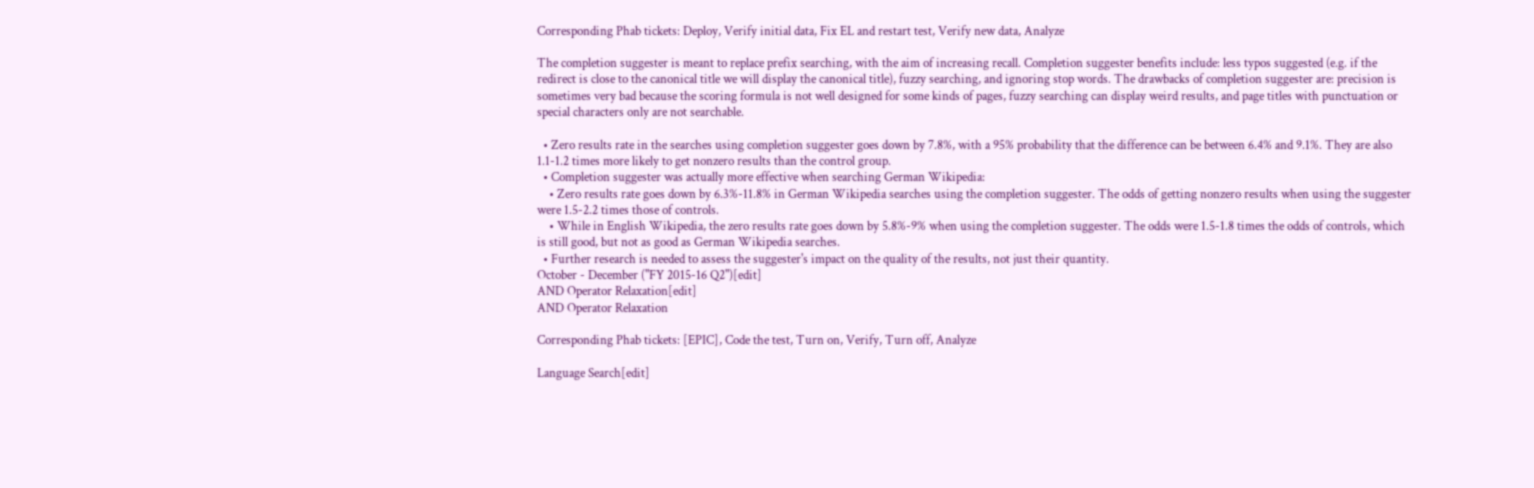Corresponding Phab tickets: Deploy, Verify initial data, Fix EL and restart test, Verify new data, Analyze

The completion suggester is meant to replace prefix searching, with the aim of increasing recall. Completion suggester benefits include: less typos suggested (e.g. if the redirect is close to the canonical title we will display the canonical title), fuzzy searching, and ignoring stop words. The drawbacks of completion suggester are: precision is sometimes very bad because the scoring formula is not well designed for some kinds of pages, fuzzy searching can display weird results, and page titles with punctuation or special characters only are not searchable.

  • Zero results rate in the searches using completion suggester goes down by 7.8%, with a 95% probability that the difference can be between 6.4% and 9.1%. They are also 1.1-1.2 times more likely to get nonzero results than the control group.
  • Completion suggester was actually more effective when searching German Wikipedia:
    • Zero results rate goes down by 6.3%-11.8% in German Wikipedia searches using the completion suggester. The odds of getting nonzero results when using the suggester were 1.5-2.2 times those of controls.
    • While in English Wikipedia, the zero results rate goes down by 5.8%-9% when using the completion suggester. The odds were 1.5-1.8 times the odds of controls, which is still good, but not as good as German Wikipedia searches.
  • Further research is needed to assess the suggester's impact on the quality of the results, not just their quantity.
October - December ("FY 2015-16 Q2")[edit]
AND Operator Relaxation[edit]
AND Operator Relaxation

Corresponding Phab tickets: [EPIC], Code the test, Turn on, Verify, Turn off, Analyze

Language Search[edit]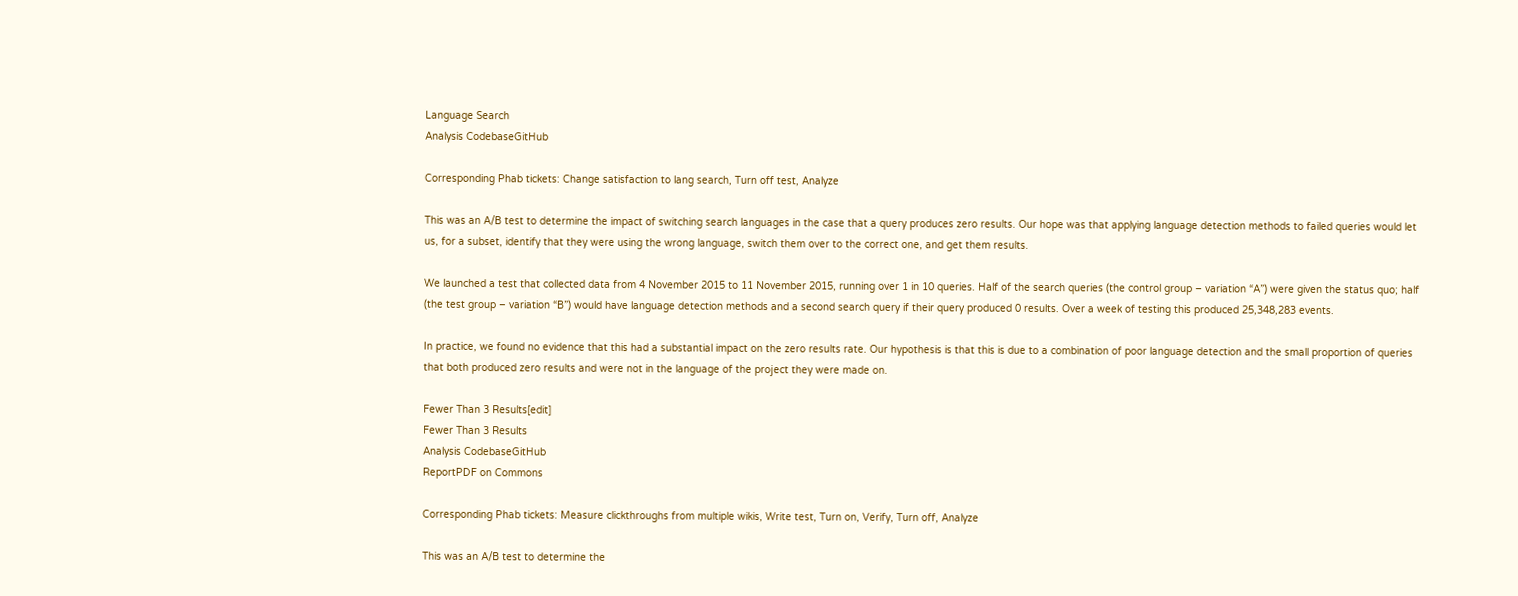Language Search
Analysis CodebaseGitHub

Corresponding Phab tickets: Change satisfaction to lang search, Turn off test, Analyze

This was an A/B test to determine the impact of switching search languages in the case that a query produces zero results. Our hope was that applying language detection methods to failed queries would let us, for a subset, identify that they were using the wrong language, switch them over to the correct one, and get them results.

We launched a test that collected data from 4 November 2015 to 11 November 2015, running over 1 in 10 queries. Half of the search queries (the control group – variation “A”) were given the status quo; half (the test group – variation “B”) would have language detection methods and a second search query if their query produced 0 results. Over a week of testing this produced 25,348,283 events.

In practice, we found no evidence that this had a substantial impact on the zero results rate. Our hypothesis is that this is due to a combination of poor language detection and the small proportion of queries that both produced zero results and were not in the language of the project they were made on.

Fewer Than 3 Results[edit]
Fewer Than 3 Results
Analysis CodebaseGitHub
ReportPDF on Commons

Corresponding Phab tickets: Measure clickthroughs from multiple wikis, Write test, Turn on, Verify, Turn off, Analyze

This was an A/B test to determine the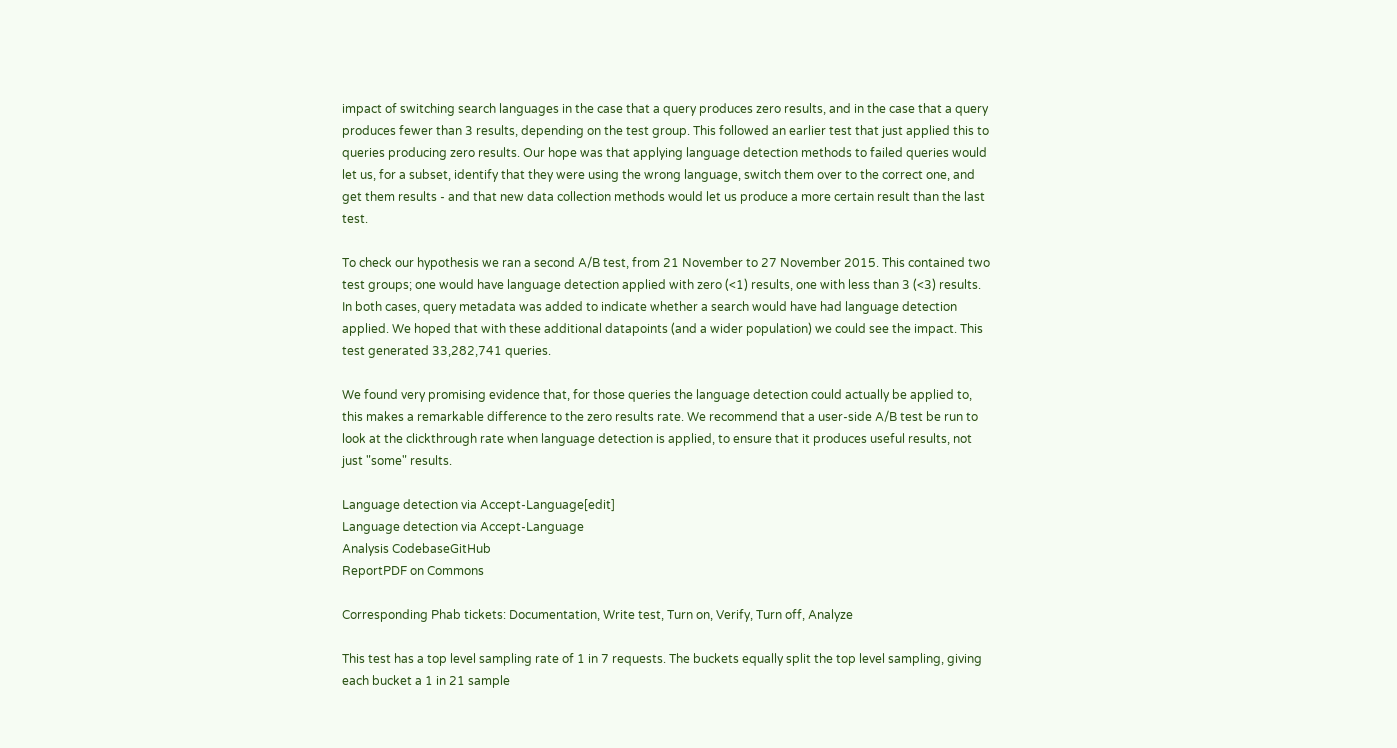impact of switching search languages in the case that a query produces zero results, and in the case that a query produces fewer than 3 results, depending on the test group. This followed an earlier test that just applied this to queries producing zero results. Our hope was that applying language detection methods to failed queries would let us, for a subset, identify that they were using the wrong language, switch them over to the correct one, and get them results - and that new data collection methods would let us produce a more certain result than the last test.

To check our hypothesis we ran a second A/B test, from 21 November to 27 November 2015. This contained two test groups; one would have language detection applied with zero (<1) results, one with less than 3 (<3) results. In both cases, query metadata was added to indicate whether a search would have had language detection applied. We hoped that with these additional datapoints (and a wider population) we could see the impact. This test generated 33,282,741 queries.

We found very promising evidence that, for those queries the language detection could actually be applied to, this makes a remarkable difference to the zero results rate. We recommend that a user-side A/B test be run to look at the clickthrough rate when language detection is applied, to ensure that it produces useful results, not just "some" results.

Language detection via Accept-Language[edit]
Language detection via Accept-Language
Analysis CodebaseGitHub
ReportPDF on Commons

Corresponding Phab tickets: Documentation, Write test, Turn on, Verify, Turn off, Analyze

This test has a top level sampling rate of 1 in 7 requests. The buckets equally split the top level sampling, giving each bucket a 1 in 21 sample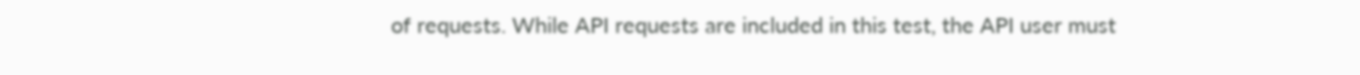of requests. While API requests are included in this test, the API user must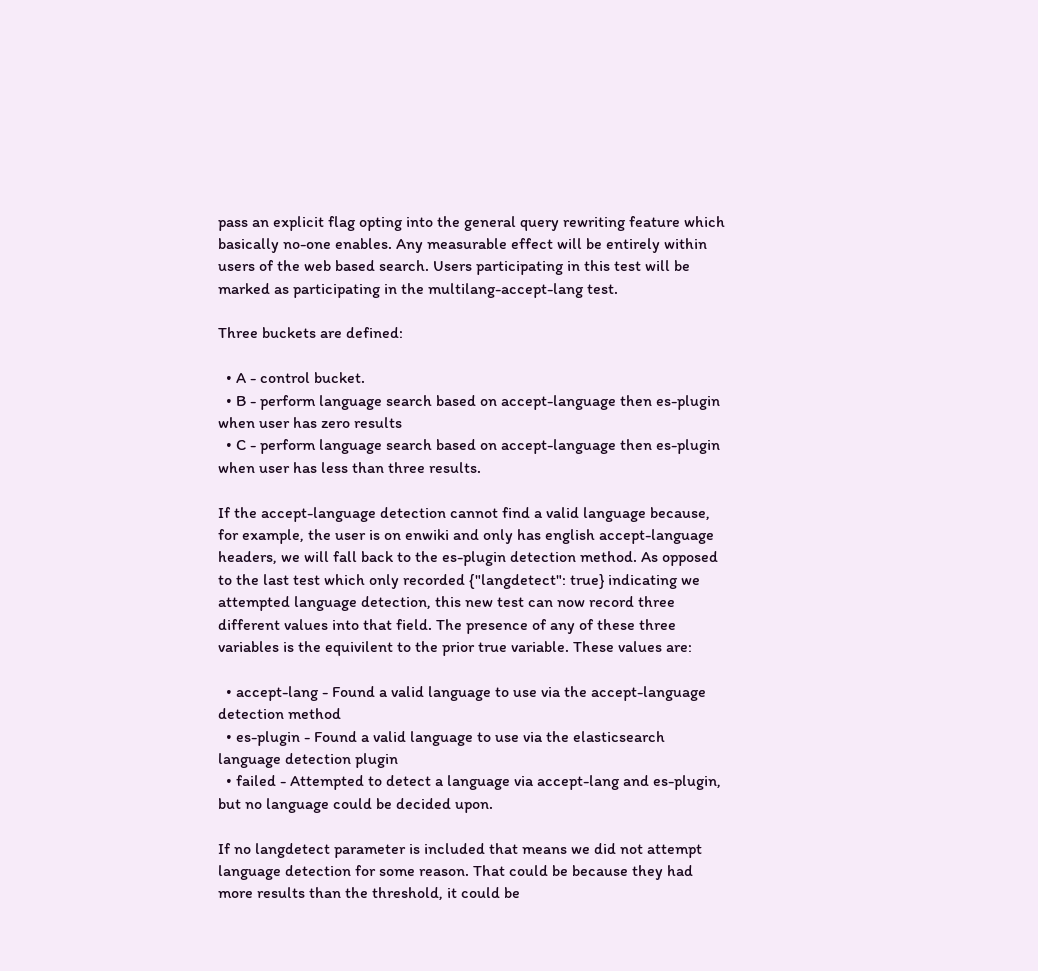pass an explicit flag opting into the general query rewriting feature which basically no-one enables. Any measurable effect will be entirely within users of the web based search. Users participating in this test will be marked as participating in the multilang-accept-lang test.

Three buckets are defined:

  • A - control bucket.
  • B - perform language search based on accept-language then es-plugin when user has zero results
  • C - perform language search based on accept-language then es-plugin when user has less than three results.

If the accept-language detection cannot find a valid language because, for example, the user is on enwiki and only has english accept-language headers, we will fall back to the es-plugin detection method. As opposed to the last test which only recorded {"langdetect": true} indicating we attempted language detection, this new test can now record three different values into that field. The presence of any of these three variables is the equivilent to the prior true variable. These values are:

  • accept-lang - Found a valid language to use via the accept-language detection method
  • es-plugin - Found a valid language to use via the elasticsearch language detection plugin
  • failed - Attempted to detect a language via accept-lang and es-plugin, but no language could be decided upon.

If no langdetect parameter is included that means we did not attempt language detection for some reason. That could be because they had more results than the threshold, it could be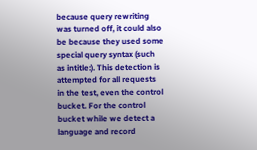because query rewriting was turned off, it could also be because they used some special query syntax (such as intitle:). This detection is attempted for all requests in the test, even the control bucket. For the control bucket while we detect a language and record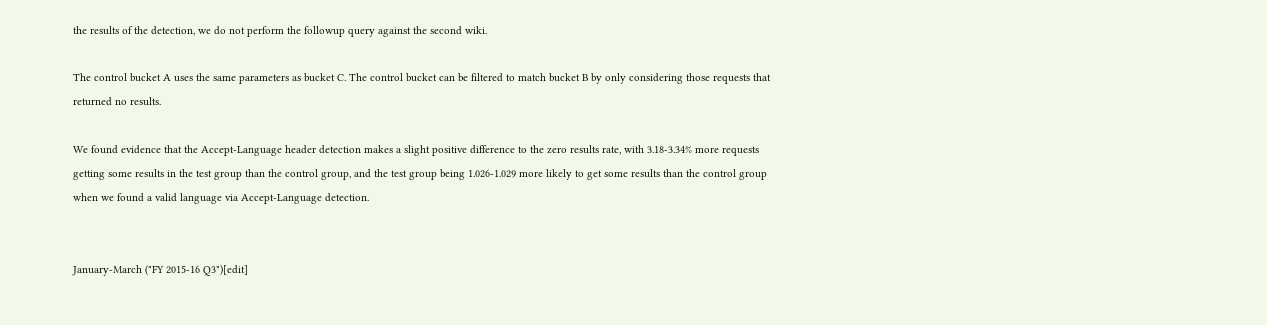the results of the detection, we do not perform the followup query against the second wiki.

The control bucket A uses the same parameters as bucket C. The control bucket can be filtered to match bucket B by only considering those requests that returned no results.

We found evidence that the Accept-Language header detection makes a slight positive difference to the zero results rate, with 3.18-3.34% more requests getting some results in the test group than the control group, and the test group being 1.026-1.029 more likely to get some results than the control group when we found a valid language via Accept-Language detection.


January-March ("FY 2015-16 Q3")[edit]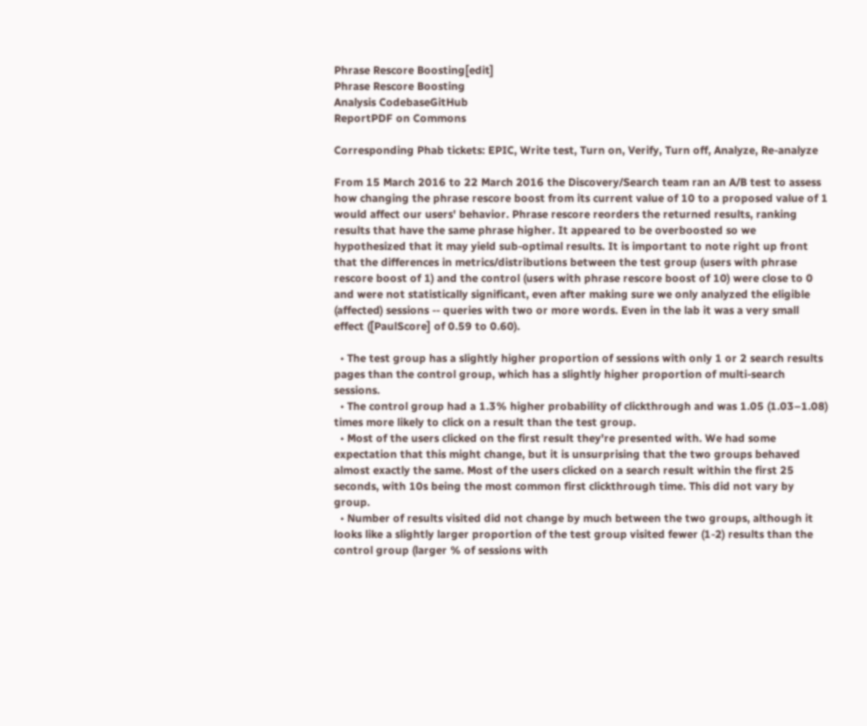Phrase Rescore Boosting[edit]
Phrase Rescore Boosting
Analysis CodebaseGitHub
ReportPDF on Commons

Corresponding Phab tickets: EPIC, Write test, Turn on, Verify, Turn off, Analyze, Re-analyze

From 15 March 2016 to 22 March 2016 the Discovery/Search team ran an A/B test to assess how changing the phrase rescore boost from its current value of 10 to a proposed value of 1 would affect our users' behavior. Phrase rescore reorders the returned results, ranking results that have the same phrase higher. It appeared to be overboosted so we hypothesized that it may yield sub-optimal results. It is important to note right up front that the differences in metrics/distributions between the test group (users with phrase rescore boost of 1) and the control (users with phrase rescore boost of 10) were close to 0 and were not statistically significant, even after making sure we only analyzed the eligible (affected) sessions -- queries with two or more words. Even in the lab it was a very small effect ([PaulScore] of 0.59 to 0.60).

  • The test group has a slightly higher proportion of sessions with only 1 or 2 search results pages than the control group, which has a slightly higher proportion of multi-search sessions.
  • The control group had a 1.3% higher probability of clickthrough and was 1.05 (1.03–1.08) times more likely to click on a result than the test group.
  • Most of the users clicked on the first result they're presented with. We had some expectation that this might change, but it is unsurprising that the two groups behaved almost exactly the same. Most of the users clicked on a search result within the first 25 seconds, with 10s being the most common first clickthrough time. This did not vary by group.
  • Number of results visited did not change by much between the two groups, although it looks like a slightly larger proportion of the test group visited fewer (1-2) results than the control group (larger % of sessions with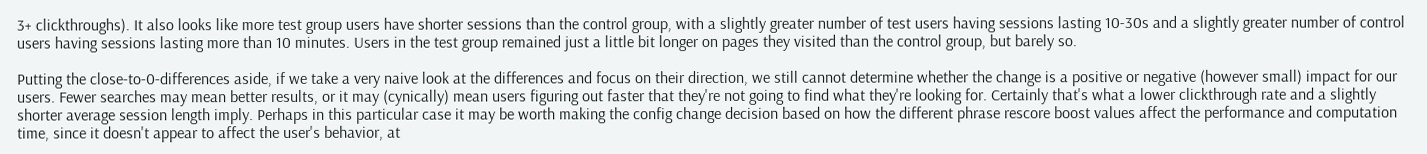3+ clickthroughs). It also looks like more test group users have shorter sessions than the control group, with a slightly greater number of test users having sessions lasting 10-30s and a slightly greater number of control users having sessions lasting more than 10 minutes. Users in the test group remained just a little bit longer on pages they visited than the control group, but barely so.

Putting the close-to-0-differences aside, if we take a very naive look at the differences and focus on their direction, we still cannot determine whether the change is a positive or negative (however small) impact for our users. Fewer searches may mean better results, or it may (cynically) mean users figuring out faster that they're not going to find what they're looking for. Certainly that's what a lower clickthrough rate and a slightly shorter average session length imply. Perhaps in this particular case it may be worth making the config change decision based on how the different phrase rescore boost values affect the performance and computation time, since it doesn't appear to affect the user's behavior, at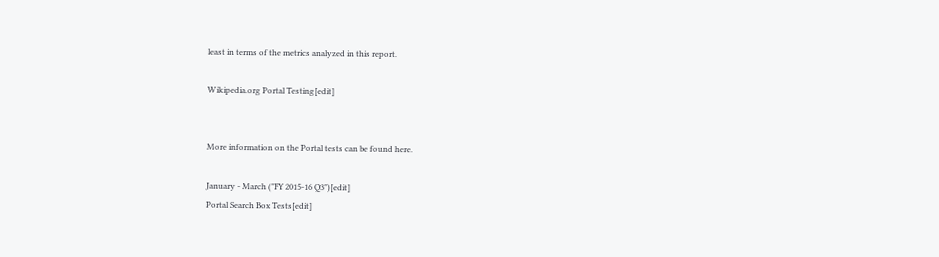least in terms of the metrics analyzed in this report.

Wikipedia.org Portal Testing[edit]


More information on the Portal tests can be found here.

January - March ("FY 2015-16 Q3")[edit]
Portal Search Box Tests[edit]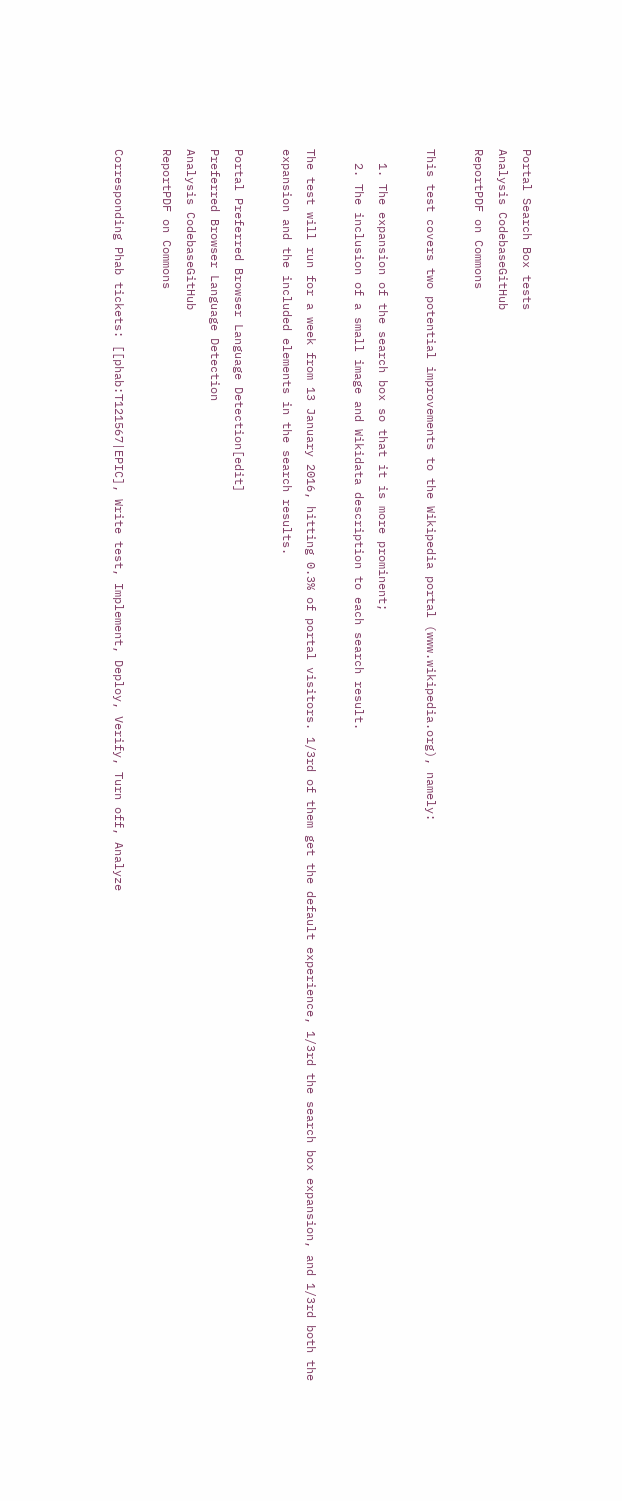Portal Search Box tests
Analysis CodebaseGitHub
ReportPDF on Commons

This test covers two potential improvements to the Wikipedia portal (www.wikipedia.org), namely:

  1. The expansion of the search box so that it is more prominent;
  2. The inclusion of a small image and Wikidata description to each search result.

The test will run for a week from 13 January 2016, hitting 0.3% of portal visitors. 1/3rd of them get the default experience, 1/3rd the search box expansion, and 1/3rd both the expansion and the included elements in the search results.

Portal Preferred Browser Language Detection[edit]
Preferred Browser Language Detection
Analysis CodebaseGitHub
ReportPDF on Commons

Corresponding Phab tickets: [[phab:T121567|EPIC], Write test, Implement, Deploy, Verify, Turn off, Analyze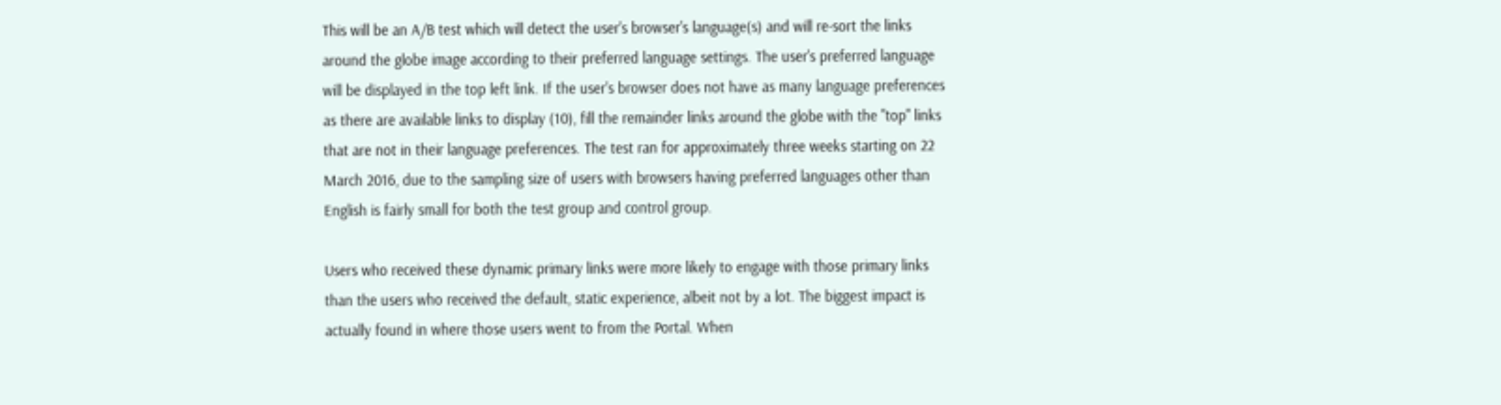This will be an A/B test which will detect the user's browser's language(s) and will re-sort the links around the globe image according to their preferred language settings. The user's preferred language will be displayed in the top left link. If the user's browser does not have as many language preferences as there are available links to display (10), fill the remainder links around the globe with the "top" links that are not in their language preferences. The test ran for approximately three weeks starting on 22 March 2016, due to the sampling size of users with browsers having preferred languages other than English is fairly small for both the test group and control group.

Users who received these dynamic primary links were more likely to engage with those primary links than the users who received the default, static experience, albeit not by a lot. The biggest impact is actually found in where those users went to from the Portal. When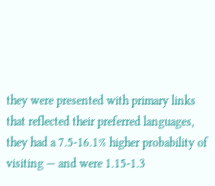they were presented with primary links that reflected their preferred languages, they had a 7.5-16.1% higher probability of visiting — and were 1.15-1.3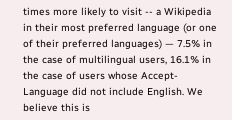times more likely to visit -- a Wikipedia in their most preferred language (or one of their preferred languages) — 7.5% in the case of multilingual users, 16.1% in the case of users whose Accept-Language did not include English. We believe this is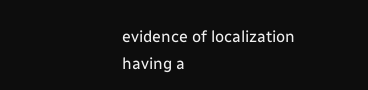evidence of localization having a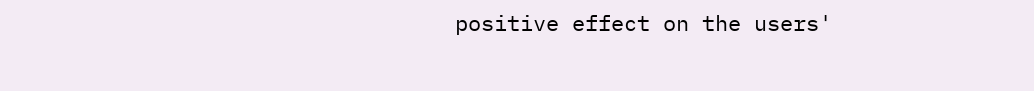positive effect on the users'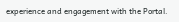experience and engagement with the Portal.